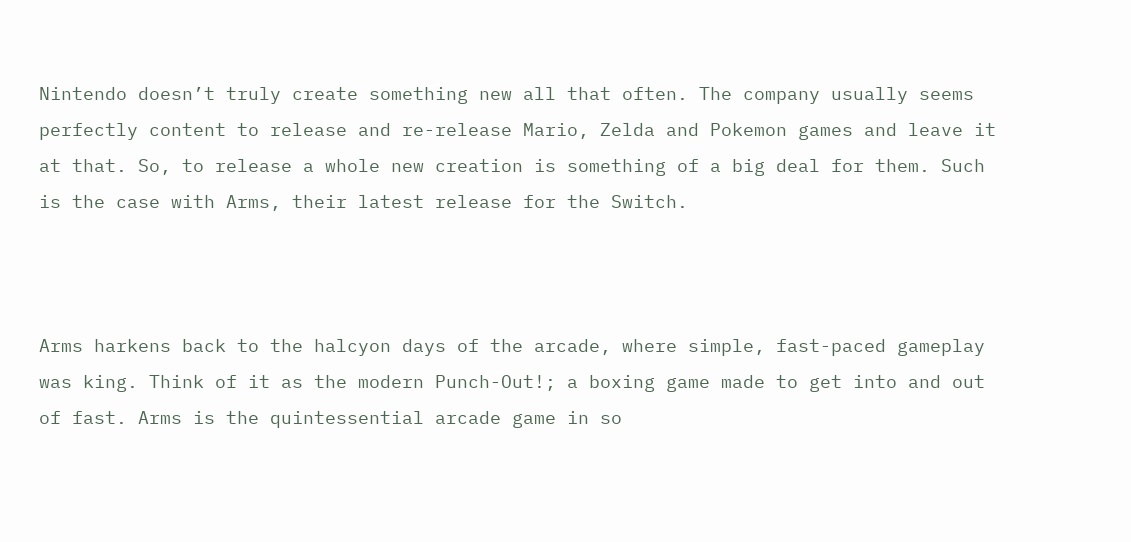Nintendo doesn’t truly create something new all that often. The company usually seems perfectly content to release and re-release Mario, Zelda and Pokemon games and leave it at that. So, to release a whole new creation is something of a big deal for them. Such is the case with Arms, their latest release for the Switch.



Arms harkens back to the halcyon days of the arcade, where simple, fast-paced gameplay was king. Think of it as the modern Punch-Out!; a boxing game made to get into and out of fast. Arms is the quintessential arcade game in so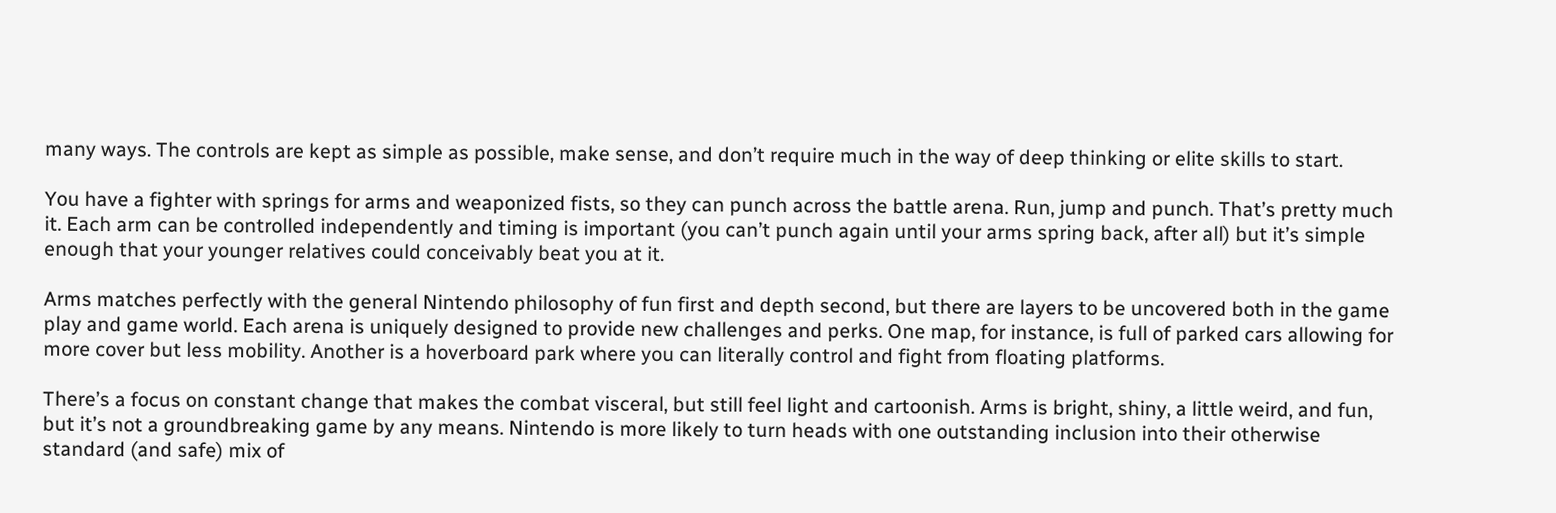many ways. The controls are kept as simple as possible, make sense, and don’t require much in the way of deep thinking or elite skills to start.

You have a fighter with springs for arms and weaponized fists, so they can punch across the battle arena. Run, jump and punch. That’s pretty much it. Each arm can be controlled independently and timing is important (you can’t punch again until your arms spring back, after all) but it’s simple enough that your younger relatives could conceivably beat you at it.

Arms matches perfectly with the general Nintendo philosophy of fun first and depth second, but there are layers to be uncovered both in the game play and game world. Each arena is uniquely designed to provide new challenges and perks. One map, for instance, is full of parked cars allowing for more cover but less mobility. Another is a hoverboard park where you can literally control and fight from floating platforms.

There’s a focus on constant change that makes the combat visceral, but still feel light and cartoonish. Arms is bright, shiny, a little weird, and fun, but it’s not a groundbreaking game by any means. Nintendo is more likely to turn heads with one outstanding inclusion into their otherwise standard (and safe) mix of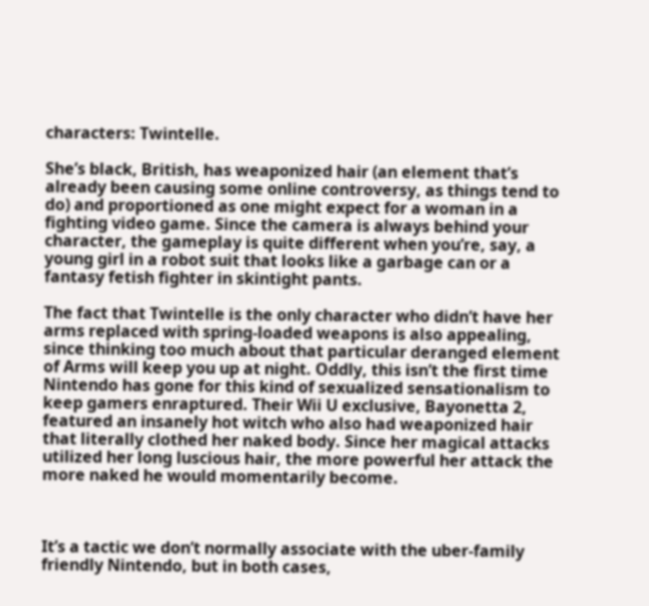characters: Twintelle.

She’s black, British, has weaponized hair (an element that’s already been causing some online controversy, as things tend to do) and proportioned as one might expect for a woman in a fighting video game. Since the camera is always behind your character, the gameplay is quite different when you’re, say, a young girl in a robot suit that looks like a garbage can or a fantasy fetish fighter in skintight pants.

The fact that Twintelle is the only character who didn’t have her arms replaced with spring-loaded weapons is also appealing, since thinking too much about that particular deranged element of Arms will keep you up at night. Oddly, this isn’t the first time Nintendo has gone for this kind of sexualized sensationalism to keep gamers enraptured. Their Wii U exclusive, Bayonetta 2, featured an insanely hot witch who also had weaponized hair that literally clothed her naked body. Since her magical attacks utilized her long luscious hair, the more powerful her attack the more naked he would momentarily become.



It’s a tactic we don’t normally associate with the uber-family friendly Nintendo, but in both cases,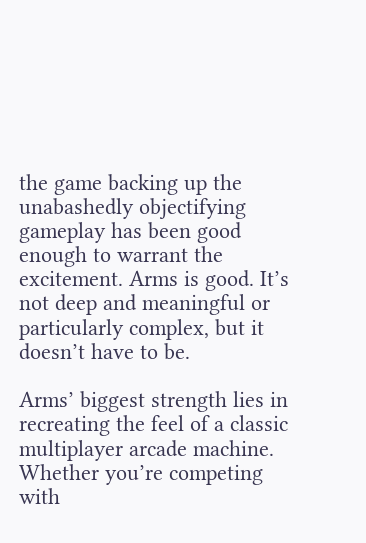the game backing up the unabashedly objectifying gameplay has been good enough to warrant the excitement. Arms is good. It’s not deep and meaningful or particularly complex, but it doesn’t have to be.

Arms’ biggest strength lies in recreating the feel of a classic multiplayer arcade machine. Whether you’re competing with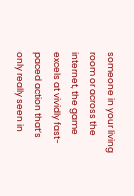someone in your living room or across the internet, the game excels at vividly fast-paced action that’s only really seen in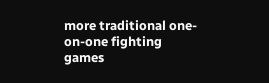more traditional one-on-one fighting games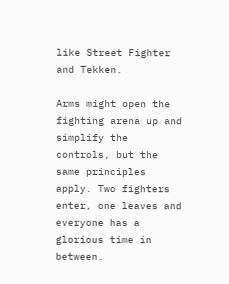like Street Fighter and Tekken.

Arms might open the fighting arena up and simplify the controls, but the same principles apply. Two fighters enter, one leaves and everyone has a glorious time in between.